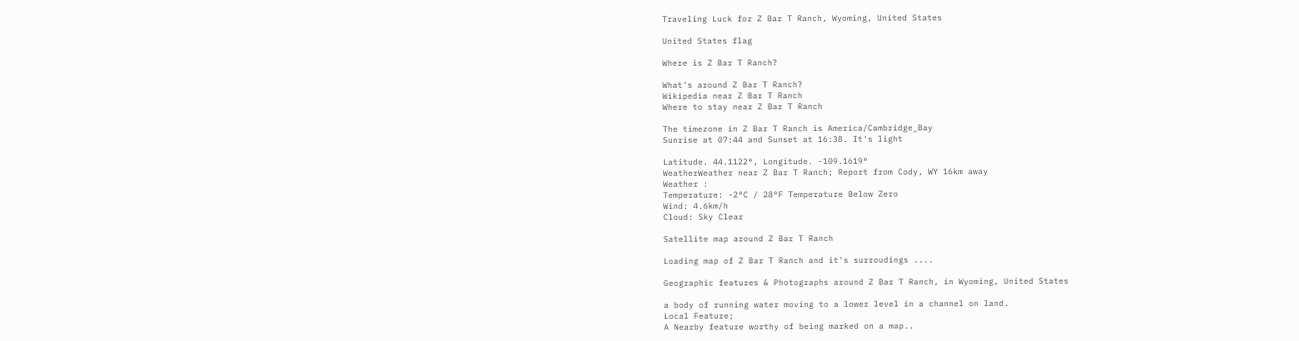Traveling Luck for Z Bar T Ranch, Wyoming, United States

United States flag

Where is Z Bar T Ranch?

What's around Z Bar T Ranch?
Wikipedia near Z Bar T Ranch
Where to stay near Z Bar T Ranch

The timezone in Z Bar T Ranch is America/Cambridge_Bay
Sunrise at 07:44 and Sunset at 16:38. It's light

Latitude. 44.1122°, Longitude. -109.1619°
WeatherWeather near Z Bar T Ranch; Report from Cody, WY 16km away
Weather :
Temperature: -2°C / 28°F Temperature Below Zero
Wind: 4.6km/h
Cloud: Sky Clear

Satellite map around Z Bar T Ranch

Loading map of Z Bar T Ranch and it's surroudings ....

Geographic features & Photographs around Z Bar T Ranch, in Wyoming, United States

a body of running water moving to a lower level in a channel on land.
Local Feature;
A Nearby feature worthy of being marked on a map..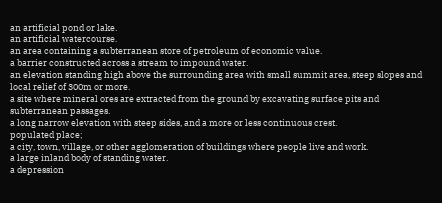an artificial pond or lake.
an artificial watercourse.
an area containing a subterranean store of petroleum of economic value.
a barrier constructed across a stream to impound water.
an elevation standing high above the surrounding area with small summit area, steep slopes and local relief of 300m or more.
a site where mineral ores are extracted from the ground by excavating surface pits and subterranean passages.
a long narrow elevation with steep sides, and a more or less continuous crest.
populated place;
a city, town, village, or other agglomeration of buildings where people live and work.
a large inland body of standing water.
a depression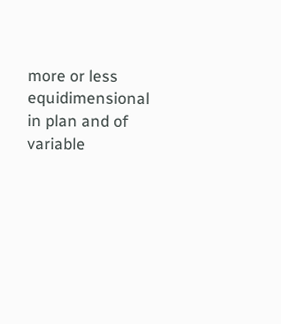more or less equidimensional in plan and of variable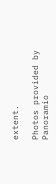extent.

Photos provided by Panoramio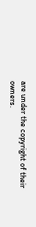are under the copyright of their owners.